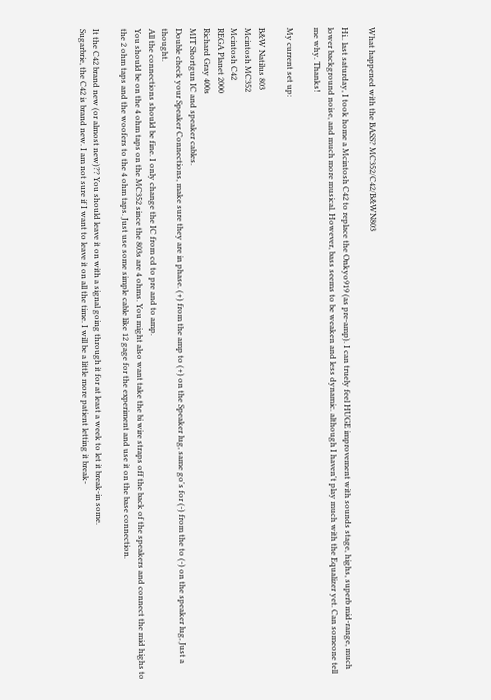What happened with the BASS? MC352/C42/B&WN803

Hi.. last saturday, I took home a Mcintosh C42 to replace the Onkyo919 (as pre-amp). I can truely feel HUGE improvement with sounds stage, highs, superb mid-range, much lower background noise, and much more musical. However, bass seems to be weaken and less dynamic. although I haven't play much with the Equalizer yet. Can someone tell me why. Thanks!

My current set up:

B&W Natilus 803
Mcintosh MC352
Mcintosh C42
REGA Planet 2000
Richard Gray 400s
MIT Shortgun IC and speaker cables.
Double check your Speaker Connections, make sure they are in phase. (+) from the amp to (+) on the Speaker lug, same go's for (-) from the to (-) on the speaker lug, Just a thought.
All the connections should be fine. I only change the IC from cd to pre and to amp.
You should be on the 4 ohm taps on the MC352 since the 803s are 4 ohms. You might also want take the bi wire straps off the back of the speakers and connect the mid highs to the 2 ohm taps and the woofers to the 4 ohm taps. Just use some simple cable like 12 gage for the experiment and use it on the base connection.

It the C42 brand new (or almost new)?? You should leave it on with a signal going through it for at least a week to let it break-in some.
Sugarbrie, the C42 is brand new. I am not sure if I want to leave it on all the time. I will be a little more patient letting it break-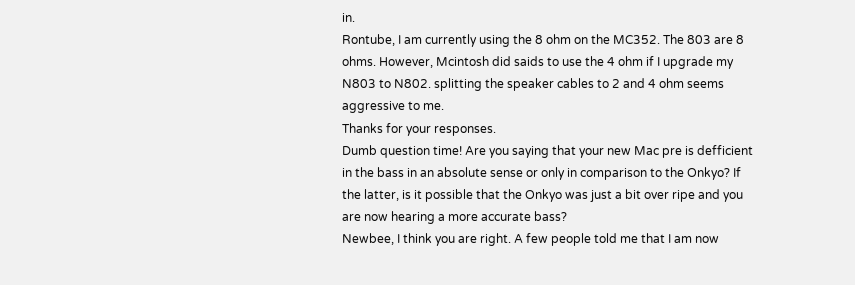in.
Rontube, I am currently using the 8 ohm on the MC352. The 803 are 8 ohms. However, Mcintosh did saids to use the 4 ohm if I upgrade my N803 to N802. splitting the speaker cables to 2 and 4 ohm seems aggressive to me.
Thanks for your responses.
Dumb question time! Are you saying that your new Mac pre is defficient in the bass in an absolute sense or only in comparison to the Onkyo? If the latter, is it possible that the Onkyo was just a bit over ripe and you are now hearing a more accurate bass?
Newbee, I think you are right. A few people told me that I am now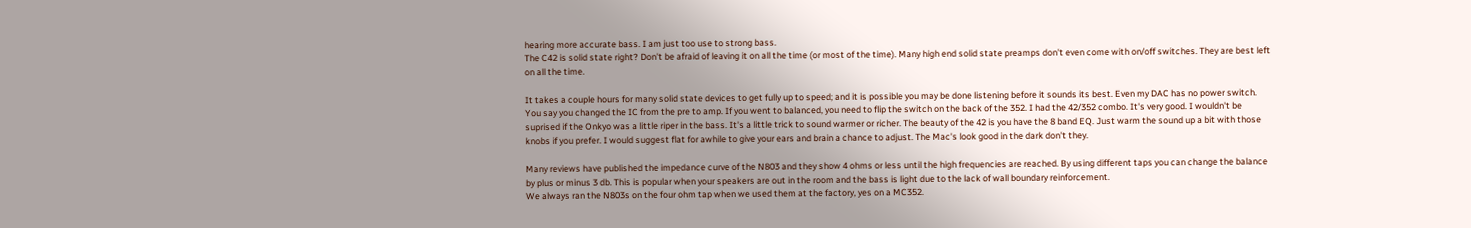hearing more accurate bass. I am just too use to strong bass.
The C42 is solid state right? Don't be afraid of leaving it on all the time (or most of the time). Many high end solid state preamps don't even come with on/off switches. They are best left on all the time.

It takes a couple hours for many solid state devices to get fully up to speed; and it is possible you may be done listening before it sounds its best. Even my DAC has no power switch.
You say you changed the IC from the pre to amp. If you went to balanced, you need to flip the switch on the back of the 352. I had the 42/352 combo. It's very good. I wouldn't be suprised if the Onkyo was a little riper in the bass. It's a little trick to sound warmer or richer. The beauty of the 42 is you have the 8 band EQ. Just warm the sound up a bit with those knobs if you prefer. I would suggest flat for awhile to give your ears and brain a chance to adjust. The Mac's look good in the dark don't they.

Many reviews have published the impedance curve of the N803 and they show 4 ohms or less until the high frequencies are reached. By using different taps you can change the balance by plus or minus 3 db. This is popular when your speakers are out in the room and the bass is light due to the lack of wall boundary reinforcement.
We always ran the N803s on the four ohm tap when we used them at the factory, yes on a MC352.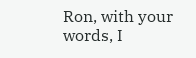Ron, with your words, I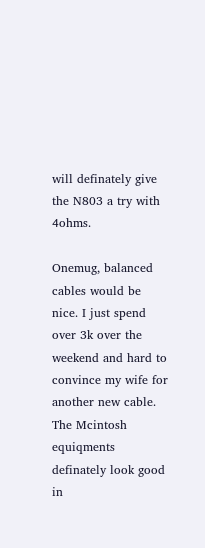will definately give the N803 a try with 4ohms.

Onemug, balanced cables would be nice. I just spend over 3k over the weekend and hard to convince my wife for another new cable. The Mcintosh equiqments definately look good in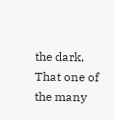the dark, That one of the many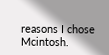reasons I chose Mcintosh.